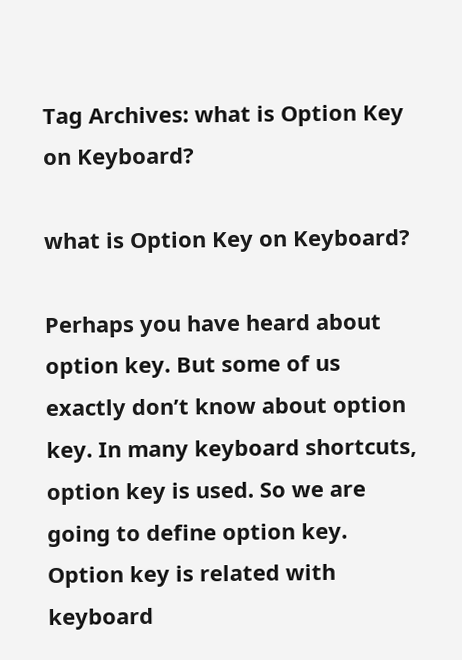Tag Archives: what is Option Key on Keyboard?

what is Option Key on Keyboard?

Perhaps you have heard about option key. But some of us exactly don’t know about option key. In many keyboard shortcuts, option key is used. So we are going to define option key. Option key is related with keyboard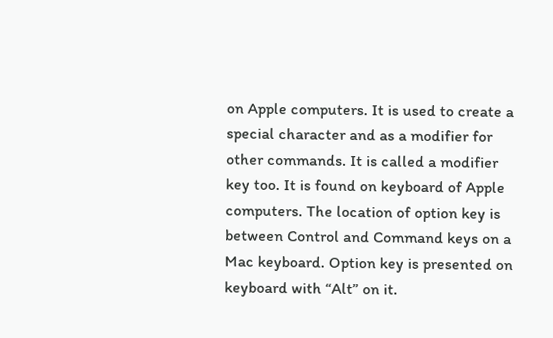on Apple computers. It is used to create a special character and as a modifier for other commands. It is called a modifier key too. It is found on keyboard of Apple computers. The location of option key is between Control and Command keys on a Mac keyboard. Option key is presented on keyboard with “Alt” on it.